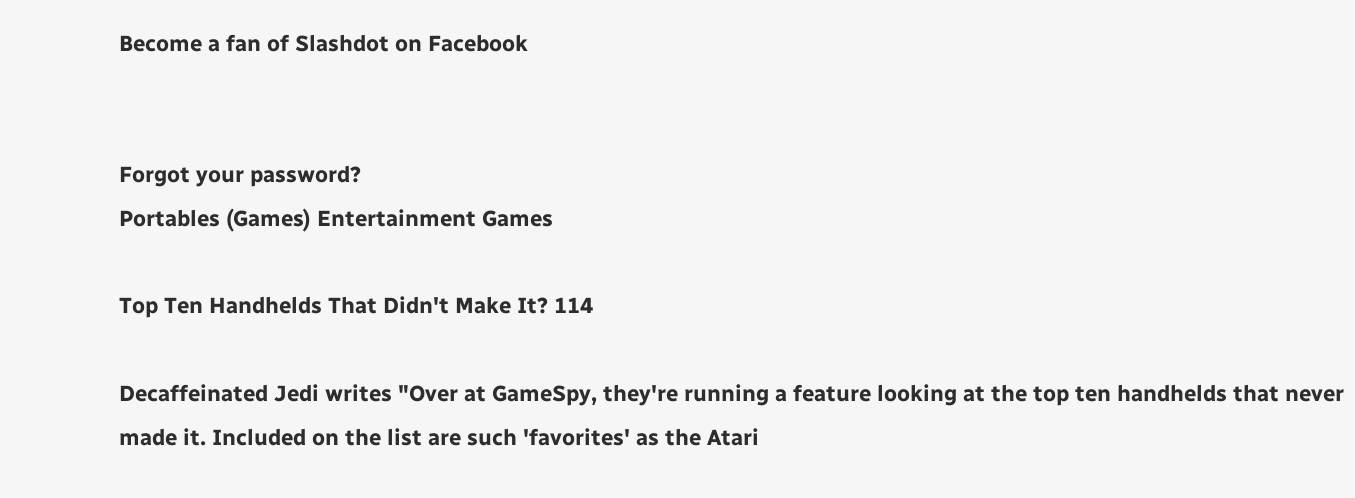Become a fan of Slashdot on Facebook


Forgot your password?
Portables (Games) Entertainment Games

Top Ten Handhelds That Didn't Make It? 114

Decaffeinated Jedi writes "Over at GameSpy, they're running a feature looking at the top ten handhelds that never made it. Included on the list are such 'favorites' as the Atari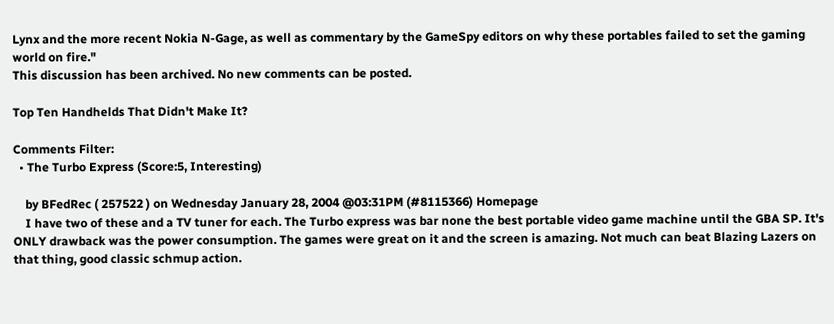Lynx and the more recent Nokia N-Gage, as well as commentary by the GameSpy editors on why these portables failed to set the gaming world on fire."
This discussion has been archived. No new comments can be posted.

Top Ten Handhelds That Didn't Make It?

Comments Filter:
  • The Turbo Express (Score:5, Interesting)

    by BFedRec ( 257522 ) on Wednesday January 28, 2004 @03:31PM (#8115366) Homepage
    I have two of these and a TV tuner for each. The Turbo express was bar none the best portable video game machine until the GBA SP. It's ONLY drawback was the power consumption. The games were great on it and the screen is amazing. Not much can beat Blazing Lazers on that thing, good classic schmup action.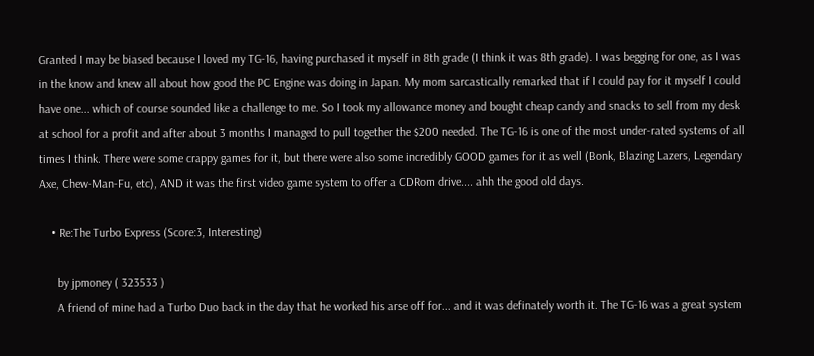Granted I may be biased because I loved my TG-16, having purchased it myself in 8th grade (I think it was 8th grade). I was begging for one, as I was in the know and knew all about how good the PC Engine was doing in Japan. My mom sarcastically remarked that if I could pay for it myself I could have one... which of course sounded like a challenge to me. So I took my allowance money and bought cheap candy and snacks to sell from my desk at school for a profit and after about 3 months I managed to pull together the $200 needed. The TG-16 is one of the most under-rated systems of all times I think. There were some crappy games for it, but there were also some incredibly GOOD games for it as well (Bonk, Blazing Lazers, Legendary Axe, Chew-Man-Fu, etc), AND it was the first video game system to offer a CDRom drive.... ahh the good old days.

    • Re:The Turbo Express (Score:3, Interesting)

      by jpmoney ( 323533 )
      A friend of mine had a Turbo Duo back in the day that he worked his arse off for... and it was definately worth it. The TG-16 was a great system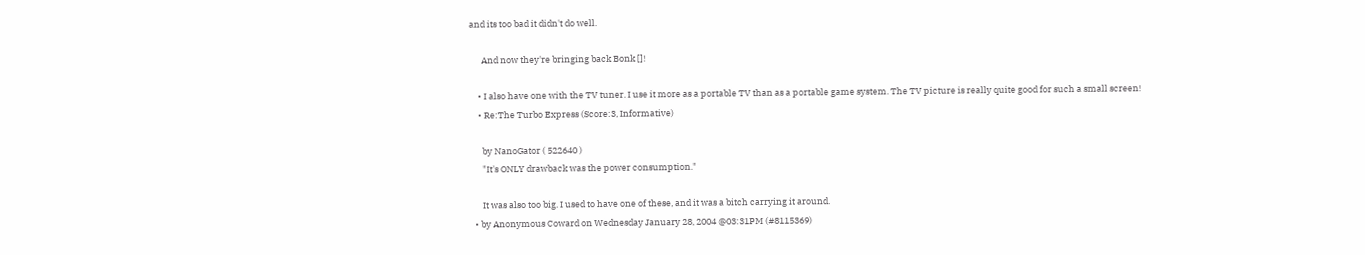and its too bad it didn't do well.

      And now they're bringing back Bonk []!

    • I also have one with the TV tuner. I use it more as a portable TV than as a portable game system. The TV picture is really quite good for such a small screen!
    • Re:The Turbo Express (Score:3, Informative)

      by NanoGator ( 522640 )
      "It's ONLY drawback was the power consumption."

      It was also too big. I used to have one of these, and it was a bitch carrying it around.
  • by Anonymous Coward on Wednesday January 28, 2004 @03:31PM (#8115369)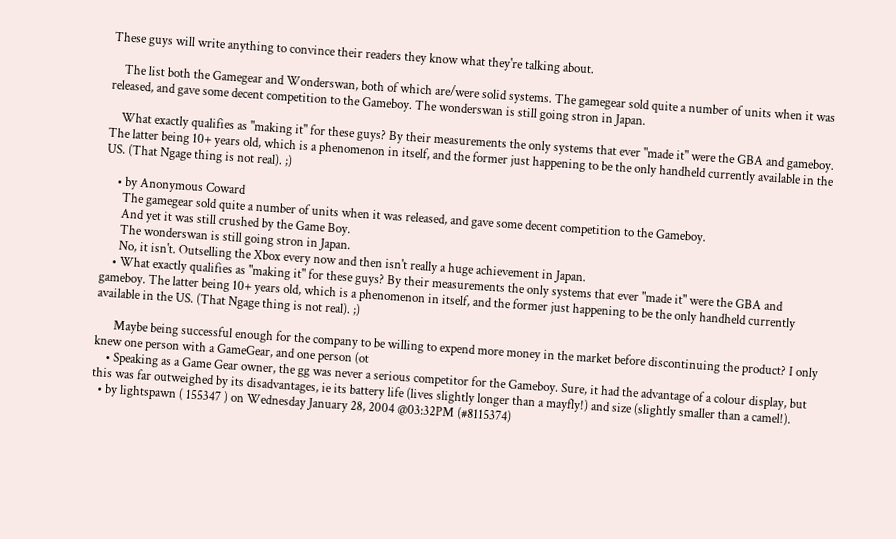These guys will write anything to convince their readers they know what they're talking about.

    The list both the Gamegear and Wonderswan, both of which are/were solid systems. The gamegear sold quite a number of units when it was released, and gave some decent competition to the Gameboy. The wonderswan is still going stron in Japan.

    What exactly qualifies as "making it" for these guys? By their measurements the only systems that ever "made it" were the GBA and gameboy. The latter being 10+ years old, which is a phenomenon in itself, and the former just happening to be the only handheld currently available in the US. (That Ngage thing is not real). ;)

    • by Anonymous Coward
      The gamegear sold quite a number of units when it was released, and gave some decent competition to the Gameboy.
      And yet it was still crushed by the Game Boy.
      The wonderswan is still going stron in Japan.
      No, it isn't. Outselling the Xbox every now and then isn't really a huge achievement in Japan.
    • What exactly qualifies as "making it" for these guys? By their measurements the only systems that ever "made it" were the GBA and gameboy. The latter being 10+ years old, which is a phenomenon in itself, and the former just happening to be the only handheld currently available in the US. (That Ngage thing is not real). ;)

      Maybe being successful enough for the company to be willing to expend more money in the market before discontinuing the product? I only knew one person with a GameGear, and one person (ot
    • Speaking as a Game Gear owner, the gg was never a serious competitor for the Gameboy. Sure, it had the advantage of a colour display, but this was far outweighed by its disadvantages, ie its battery life (lives slightly longer than a mayfly!) and size (slightly smaller than a camel!).
  • by lightspawn ( 155347 ) on Wednesday January 28, 2004 @03:32PM (#8115374)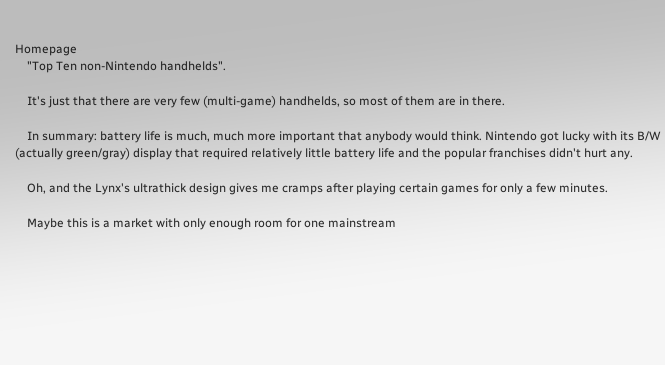Homepage
    "Top Ten non-Nintendo handhelds".

    It's just that there are very few (multi-game) handhelds, so most of them are in there.

    In summary: battery life is much, much more important that anybody would think. Nintendo got lucky with its B/W (actually green/gray) display that required relatively little battery life and the popular franchises didn't hurt any.

    Oh, and the Lynx's ultrathick design gives me cramps after playing certain games for only a few minutes.

    Maybe this is a market with only enough room for one mainstream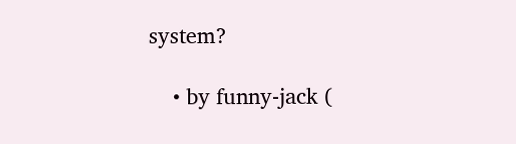system?

    • by funny-jack (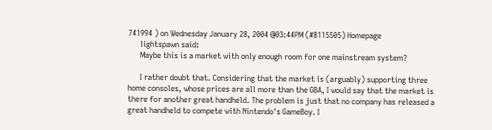741994 ) on Wednesday January 28, 2004 @03:44PM (#8115505) Homepage
      lightspawn said:
      Maybe this is a market with only enough room for one mainstream system?

      I rather doubt that. Considering that the market is (arguably) supporting three home consoles, whose prices are all more than the GBA, I would say that the market is there for another great handheld. The problem is just that no company has released a great handheld to compete with Nintendo's GameBoy. I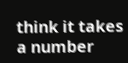think it takes a number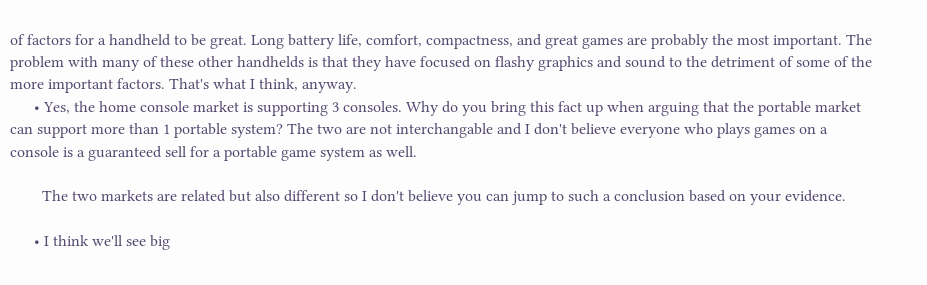of factors for a handheld to be great. Long battery life, comfort, compactness, and great games are probably the most important. The problem with many of these other handhelds is that they have focused on flashy graphics and sound to the detriment of some of the more important factors. That's what I think, anyway.
      • Yes, the home console market is supporting 3 consoles. Why do you bring this fact up when arguing that the portable market can support more than 1 portable system? The two are not interchangable and I don't believe everyone who plays games on a console is a guaranteed sell for a portable game system as well.

        The two markets are related but also different so I don't believe you can jump to such a conclusion based on your evidence.

      • I think we'll see big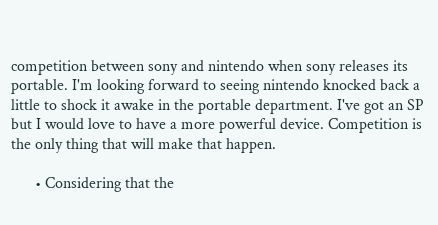competition between sony and nintendo when sony releases its portable. I'm looking forward to seeing nintendo knocked back a little to shock it awake in the portable department. I've got an SP but I would love to have a more powerful device. Competition is the only thing that will make that happen.

      • Considering that the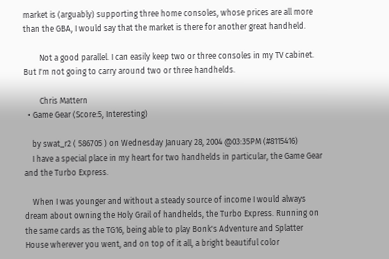market is (arguably) supporting three home consoles, whose prices are all more than the GBA, I would say that the market is there for another great handheld.

        Not a good parallel. I can easily keep two or three consoles in my TV cabinet. But I'm not going to carry around two or three handhelds.

        Chris Mattern
  • Game Gear (Score:5, Interesting)

    by swat_r2 ( 586705 ) on Wednesday January 28, 2004 @03:35PM (#8115416)
    I have a special place in my heart for two handhelds in particular, the Game Gear and the Turbo Express.

    When I was younger and without a steady source of income I would always dream about owning the Holy Grail of handhelds, the Turbo Express. Running on the same cards as the TG16, being able to play Bonk's Adventure and Splatter House wherever you went, and on top of it all, a bright beautiful color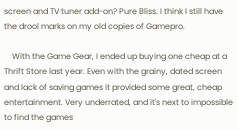screen and TV tuner add-on? Pure Bliss. I think I still have the drool marks on my old copies of Gamepro.

    With the Game Gear, I ended up buying one cheap at a Thrift Store last year. Even with the grainy, dated screen and lack of saving games it provided some great, cheap entertainment. Very underrated, and it's next to impossible to find the games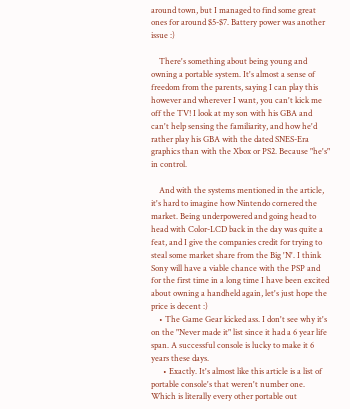around town, but I managed to find some great ones for around $5-$7. Battery power was another issue :)

    There's something about being young and owning a portable system. It's almost a sense of freedom from the parents, saying I can play this however and wherever I want, you can't kick me off the TV! I look at my son with his GBA and can't help sensing the familiarity, and how he'd rather play his GBA with the dated SNES-Era graphics than with the Xbox or PS2. Because "he's" in control.

    And with the systems mentioned in the article, it's hard to imagine how Nintendo cornered the market. Being underpowered and going head to head with Color-LCD back in the day was quite a feat, and I give the companies credit for trying to steal some market share from the Big 'N'. I think Sony will have a viable chance with the PSP and for the first time in a long time I have been excited about owning a handheld again, let's just hope the price is decent :)
    • The Game Gear kicked ass. I don't see why it's on the "Never made it" list since it had a 6 year life span. A successful console is lucky to make it 6 years these days.
      • Exactly. It's almost like this article is a list of portable console's that weren't number one. Which is literally every other portable out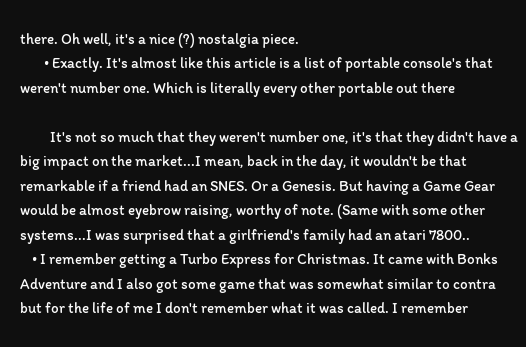there. Oh well, it's a nice (?) nostalgia piece.
        • Exactly. It's almost like this article is a list of portable console's that weren't number one. Which is literally every other portable out there

          It's not so much that they weren't number one, it's that they didn't have a big impact on the market...I mean, back in the day, it wouldn't be that remarkable if a friend had an SNES. Or a Genesis. But having a Game Gear would be almost eyebrow raising, worthy of note. (Same with some other systems...I was surprised that a girlfriend's family had an atari 7800..
    • I remember getting a Turbo Express for Christmas. It came with Bonks Adventure and I also got some game that was somewhat similar to contra but for the life of me I don't remember what it was called. I remember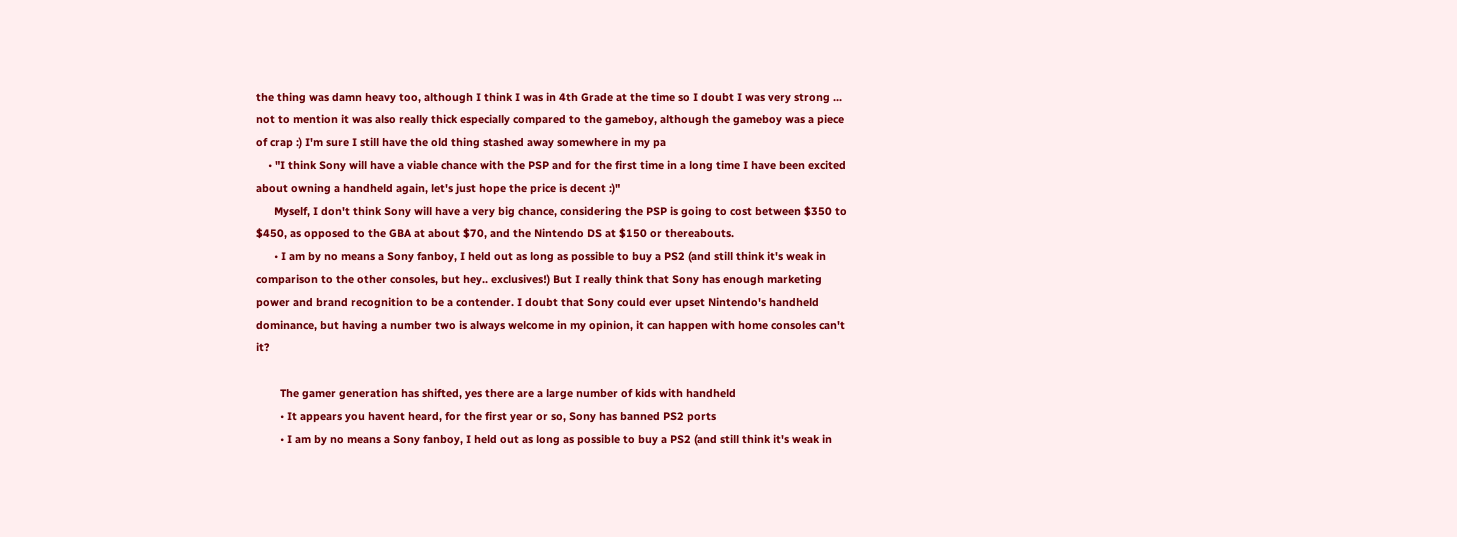the thing was damn heavy too, although I think I was in 4th Grade at the time so I doubt I was very strong ... not to mention it was also really thick especially compared to the gameboy, although the gameboy was a piece of crap :) I'm sure I still have the old thing stashed away somewhere in my pa
    • "I think Sony will have a viable chance with the PSP and for the first time in a long time I have been excited about owning a handheld again, let's just hope the price is decent :)"
      Myself, I don't think Sony will have a very big chance, considering the PSP is going to cost between $350 to $450, as opposed to the GBA at about $70, and the Nintendo DS at $150 or thereabouts.
      • I am by no means a Sony fanboy, I held out as long as possible to buy a PS2 (and still think it's weak in comparison to the other consoles, but hey.. exclusives!) But I really think that Sony has enough marketing power and brand recognition to be a contender. I doubt that Sony could ever upset Nintendo's handheld dominance, but having a number two is always welcome in my opinion, it can happen with home consoles can't it?

        The gamer generation has shifted, yes there are a large number of kids with handheld
        • It appears you havent heard, for the first year or so, Sony has banned PS2 ports
        • I am by no means a Sony fanboy, I held out as long as possible to buy a PS2 (and still think it's weak in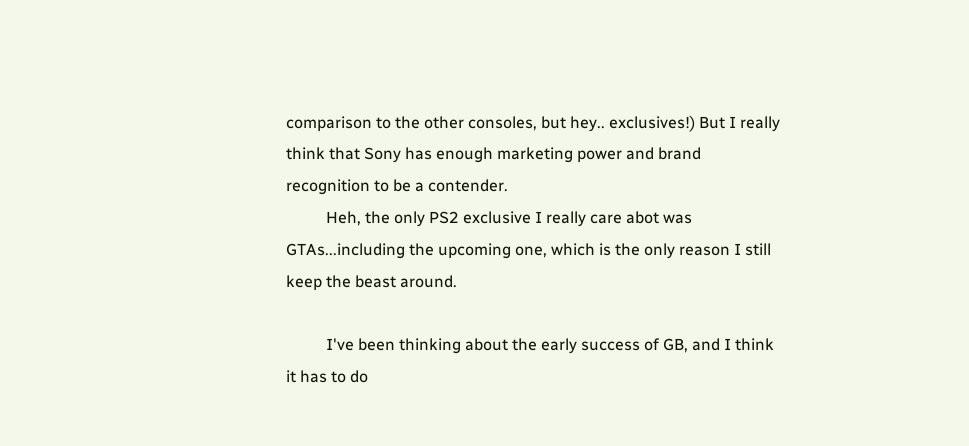comparison to the other consoles, but hey.. exclusives!) But I really think that Sony has enough marketing power and brand recognition to be a contender.
          Heh, the only PS2 exclusive I really care abot was GTAs...including the upcoming one, which is the only reason I still keep the beast around.

          I've been thinking about the early success of GB, and I think it has to do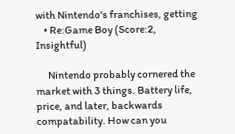with Nintendo's franchises, getting
    • Re:Game Boy (Score:2, Insightful)

      Nintendo probably cornered the market with 3 things. Battery life, price, and later, backwards compatability. How can you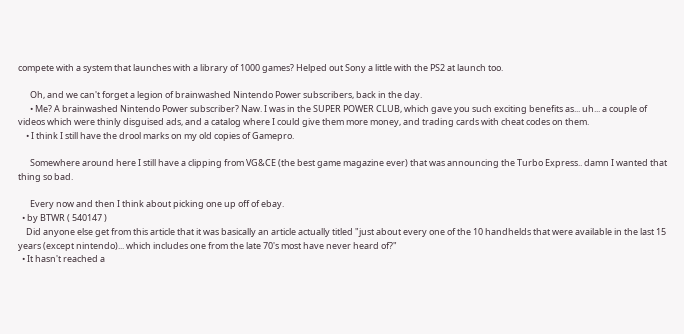compete with a system that launches with a library of 1000 games? Helped out Sony a little with the PS2 at launch too.

      Oh, and we can't forget a legion of brainwashed Nintendo Power subscribers, back in the day.
      • Me? A brainwashed Nintendo Power subscriber? Naw. I was in the SUPER POWER CLUB, which gave you such exciting benefits as... uh... a couple of videos which were thinly disguised ads, and a catalog where I could give them more money, and trading cards with cheat codes on them.
    • I think I still have the drool marks on my old copies of Gamepro.

      Somewhere around here I still have a clipping from VG&CE (the best game magazine ever) that was announcing the Turbo Express.. damn I wanted that thing so bad.

      Every now and then I think about picking one up off of ebay.
  • by BTWR ( 540147 )
    Did anyone else get from this article that it was basically an article actually titled "just about every one of the 10 handhelds that were available in the last 15 years (except nintendo)... which includes one from the late 70's most have never heard of?"
  • It hasn't reached a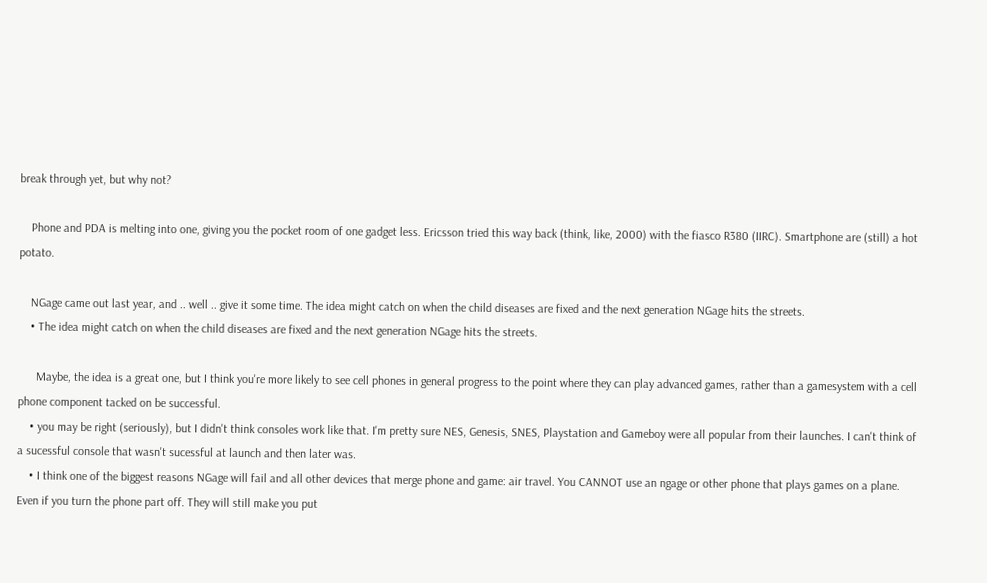break through yet, but why not?

    Phone and PDA is melting into one, giving you the pocket room of one gadget less. Ericsson tried this way back (think, like, 2000) with the fiasco R380 (IIRC). Smartphone are (still) a hot potato.

    NGage came out last year, and .. well .. give it some time. The idea might catch on when the child diseases are fixed and the next generation NGage hits the streets.
    • The idea might catch on when the child diseases are fixed and the next generation NGage hits the streets.

      Maybe, the idea is a great one, but I think you're more likely to see cell phones in general progress to the point where they can play advanced games, rather than a gamesystem with a cell phone component tacked on be successful.
    • you may be right (seriously), but I didn't think consoles work like that. I'm pretty sure NES, Genesis, SNES, Playstation and Gameboy were all popular from their launches. I can't think of a sucessful console that wasn't sucessful at launch and then later was.
    • I think one of the biggest reasons NGage will fail and all other devices that merge phone and game: air travel. You CANNOT use an ngage or other phone that plays games on a plane. Even if you turn the phone part off. They will still make you put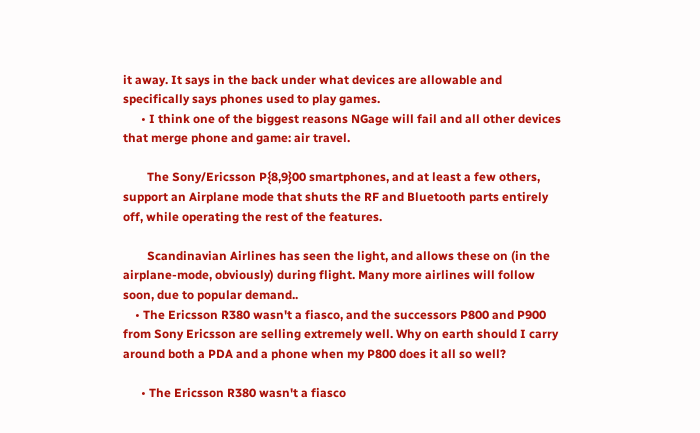it away. It says in the back under what devices are allowable and specifically says phones used to play games.
      • I think one of the biggest reasons NGage will fail and all other devices that merge phone and game: air travel.

        The Sony/Ericsson P{8,9}00 smartphones, and at least a few others, support an Airplane mode that shuts the RF and Bluetooth parts entirely off, while operating the rest of the features.

        Scandinavian Airlines has seen the light, and allows these on (in the airplane-mode, obviously) during flight. Many more airlines will follow soon, due to popular demand..
    • The Ericsson R380 wasn't a fiasco, and the successors P800 and P900 from Sony Ericsson are selling extremely well. Why on earth should I carry around both a PDA and a phone when my P800 does it all so well?

      • The Ericsson R380 wasn't a fiasco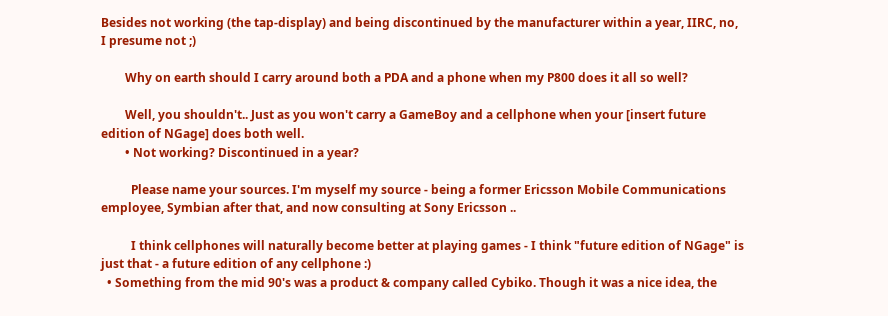Besides not working (the tap-display) and being discontinued by the manufacturer within a year, IIRC, no, I presume not ;)

        Why on earth should I carry around both a PDA and a phone when my P800 does it all so well?

        Well, you shouldn't.. Just as you won't carry a GameBoy and a cellphone when your [insert future edition of NGage] does both well.
        • Not working? Discontinued in a year?

          Please name your sources. I'm myself my source - being a former Ericsson Mobile Communications employee, Symbian after that, and now consulting at Sony Ericsson ..

          I think cellphones will naturally become better at playing games - I think "future edition of NGage" is just that - a future edition of any cellphone :)
  • Something from the mid 90's was a product & company called Cybiko. Though it was a nice idea, the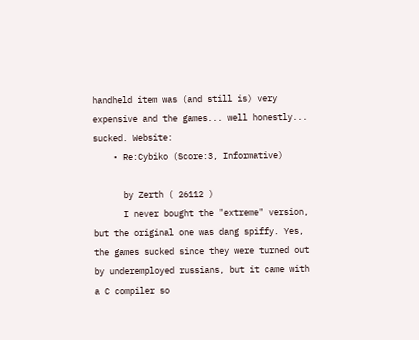handheld item was (and still is) very expensive and the games... well honestly... sucked. Website:
    • Re:Cybiko (Score:3, Informative)

      by Zerth ( 26112 )
      I never bought the "extreme" version, but the original one was dang spiffy. Yes, the games sucked since they were turned out by underemployed russians, but it came with a C compiler so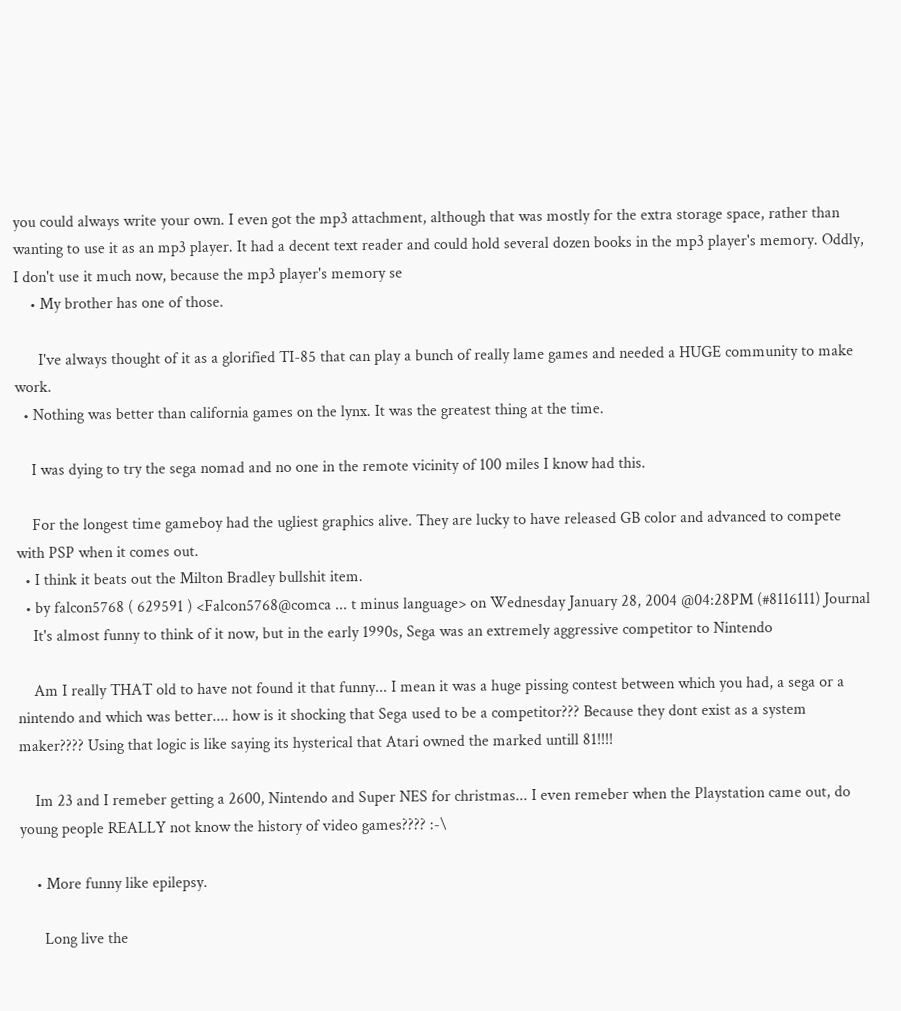you could always write your own. I even got the mp3 attachment, although that was mostly for the extra storage space, rather than wanting to use it as an mp3 player. It had a decent text reader and could hold several dozen books in the mp3 player's memory. Oddly, I don't use it much now, because the mp3 player's memory se
    • My brother has one of those.

      I've always thought of it as a glorified TI-85 that can play a bunch of really lame games and needed a HUGE community to make work.
  • Nothing was better than california games on the lynx. It was the greatest thing at the time.

    I was dying to try the sega nomad and no one in the remote vicinity of 100 miles I know had this.

    For the longest time gameboy had the ugliest graphics alive. They are lucky to have released GB color and advanced to compete with PSP when it comes out.
  • I think it beats out the Milton Bradley bullshit item.
  • by falcon5768 ( 629591 ) <Falcon5768@comca ... t minus language> on Wednesday January 28, 2004 @04:28PM (#8116111) Journal
    It's almost funny to think of it now, but in the early 1990s, Sega was an extremely aggressive competitor to Nintendo

    Am I really THAT old to have not found it that funny... I mean it was a huge pissing contest between which you had, a sega or a nintendo and which was better.... how is it shocking that Sega used to be a competitor??? Because they dont exist as a system maker???? Using that logic is like saying its hysterical that Atari owned the marked untill 81!!!!

    Im 23 and I remeber getting a 2600, Nintendo and Super NES for christmas... I even remeber when the Playstation came out, do young people REALLY not know the history of video games???? :-\

    • More funny like epilepsy.

      Long live the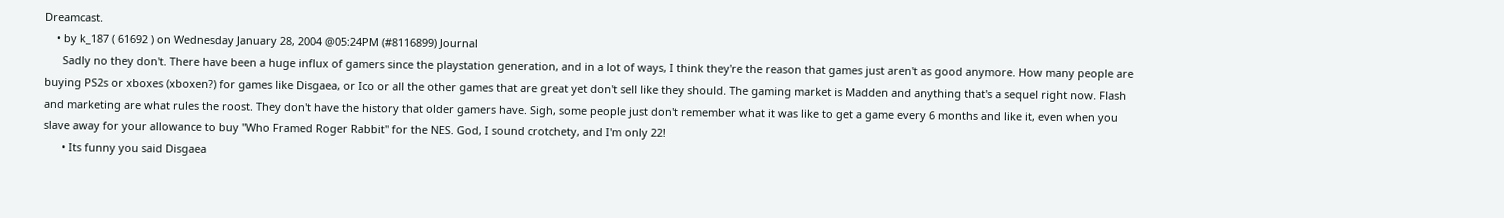Dreamcast.
    • by k_187 ( 61692 ) on Wednesday January 28, 2004 @05:24PM (#8116899) Journal
      Sadly no they don't. There have been a huge influx of gamers since the playstation generation, and in a lot of ways, I think they're the reason that games just aren't as good anymore. How many people are buying PS2s or xboxes (xboxen?) for games like Disgaea, or Ico or all the other games that are great yet don't sell like they should. The gaming market is Madden and anything that's a sequel right now. Flash and marketing are what rules the roost. They don't have the history that older gamers have. Sigh, some people just don't remember what it was like to get a game every 6 months and like it, even when you slave away for your allowance to buy "Who Framed Roger Rabbit" for the NES. God, I sound crotchety, and I'm only 22!
      • Its funny you said Disgaea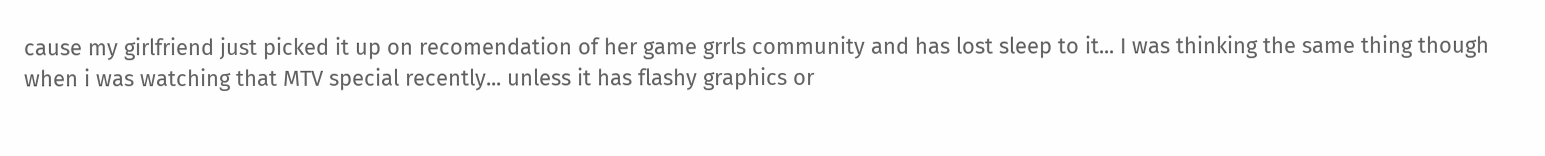cause my girlfriend just picked it up on recomendation of her game grrls community and has lost sleep to it... I was thinking the same thing though when i was watching that MTV special recently... unless it has flashy graphics or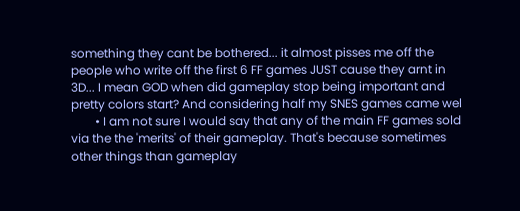something they cant be bothered... it almost pisses me off the people who write off the first 6 FF games JUST cause they arnt in 3D... I mean GOD when did gameplay stop being important and pretty colors start? And considering half my SNES games came wel
        • I am not sure I would say that any of the main FF games sold via the the 'merits' of their gameplay. That's because sometimes other things than gameplay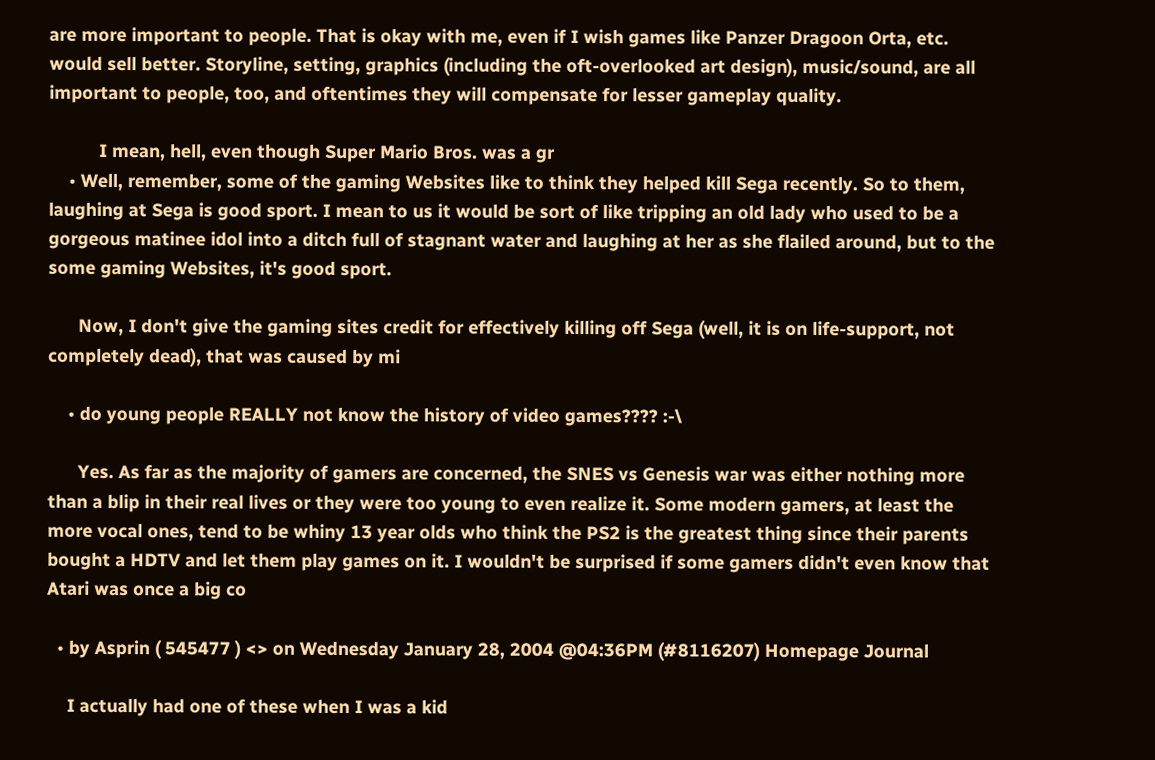are more important to people. That is okay with me, even if I wish games like Panzer Dragoon Orta, etc. would sell better. Storyline, setting, graphics (including the oft-overlooked art design), music/sound, are all important to people, too, and oftentimes they will compensate for lesser gameplay quality.

          I mean, hell, even though Super Mario Bros. was a gr
    • Well, remember, some of the gaming Websites like to think they helped kill Sega recently. So to them, laughing at Sega is good sport. I mean to us it would be sort of like tripping an old lady who used to be a gorgeous matinee idol into a ditch full of stagnant water and laughing at her as she flailed around, but to the some gaming Websites, it's good sport.

      Now, I don't give the gaming sites credit for effectively killing off Sega (well, it is on life-support, not completely dead), that was caused by mi

    • do young people REALLY not know the history of video games???? :-\

      Yes. As far as the majority of gamers are concerned, the SNES vs Genesis war was either nothing more than a blip in their real lives or they were too young to even realize it. Some modern gamers, at least the more vocal ones, tend to be whiny 13 year olds who think the PS2 is the greatest thing since their parents bought a HDTV and let them play games on it. I wouldn't be surprised if some gamers didn't even know that Atari was once a big co

  • by Asprin ( 545477 ) <> on Wednesday January 28, 2004 @04:36PM (#8116207) Homepage Journal

    I actually had one of these when I was a kid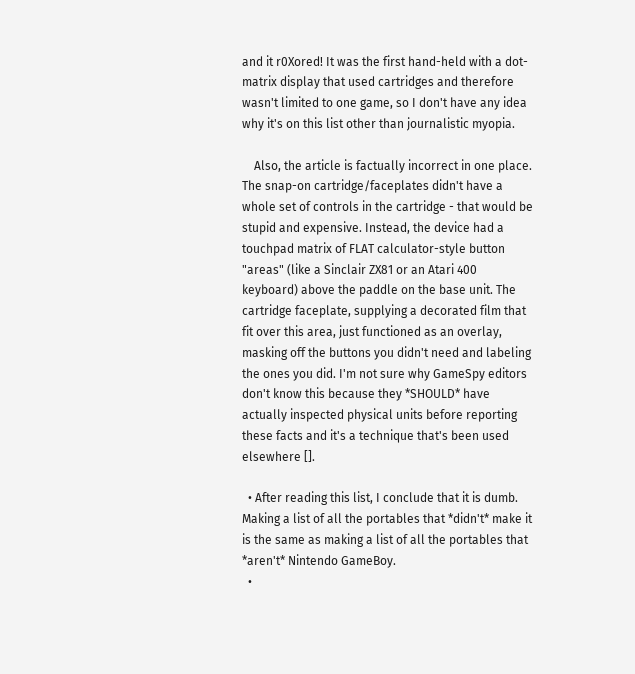and it r0Xored! It was the first hand-held with a dot-matrix display that used cartridges and therefore wasn't limited to one game, so I don't have any idea why it's on this list other than journalistic myopia.

    Also, the article is factually incorrect in one place. The snap-on cartridge/faceplates didn't have a whole set of controls in the cartridge - that would be stupid and expensive. Instead, the device had a touchpad matrix of FLAT calculator-style button "areas" (like a Sinclair ZX81 or an Atari 400 keyboard) above the paddle on the base unit. The cartridge faceplate, supplying a decorated film that fit over this area, just functioned as an overlay, masking off the buttons you didn't need and labeling the ones you did. I'm not sure why GameSpy editors don't know this because they *SHOULD* have actually inspected physical units before reporting these facts and it's a technique that's been used elsewhere [].

  • After reading this list, I conclude that it is dumb. Making a list of all the portables that *didn't* make it is the same as making a list of all the portables that *aren't* Nintendo GameBoy.
  •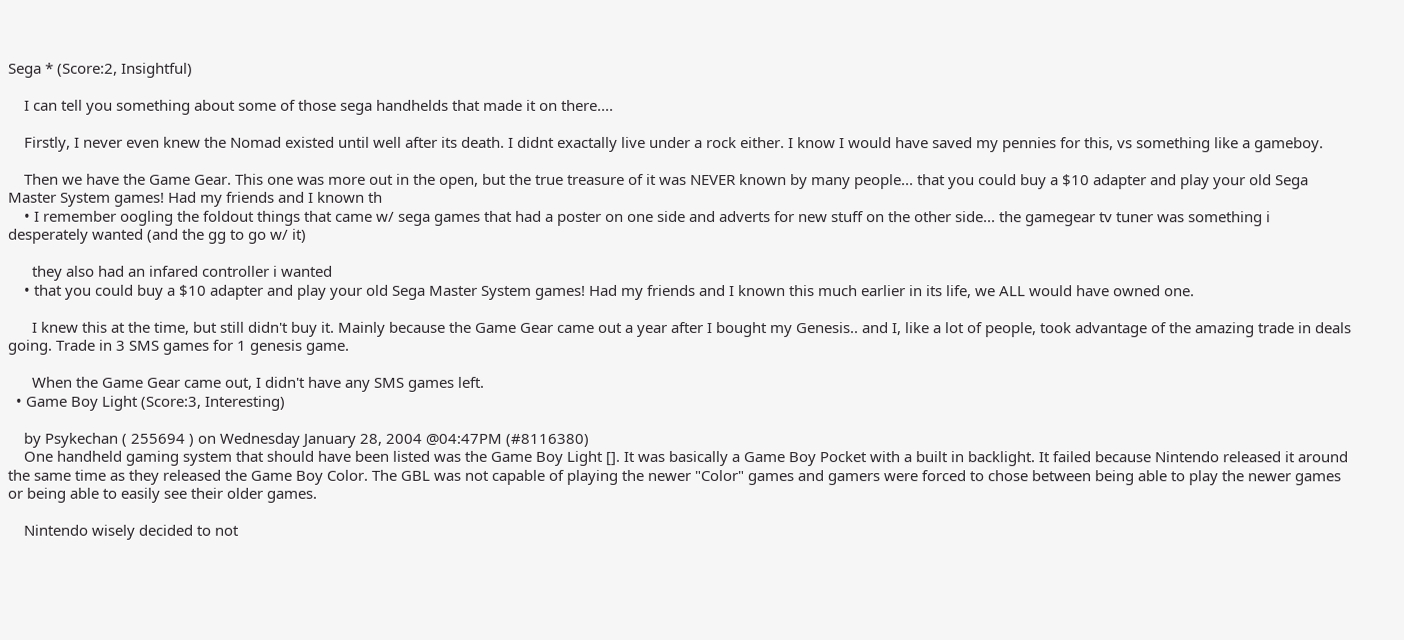Sega * (Score:2, Insightful)

    I can tell you something about some of those sega handhelds that made it on there....

    Firstly, I never even knew the Nomad existed until well after its death. I didnt exactally live under a rock either. I know I would have saved my pennies for this, vs something like a gameboy.

    Then we have the Game Gear. This one was more out in the open, but the true treasure of it was NEVER known by many people... that you could buy a $10 adapter and play your old Sega Master System games! Had my friends and I known th
    • I remember oogling the foldout things that came w/ sega games that had a poster on one side and adverts for new stuff on the other side... the gamegear tv tuner was something i desperately wanted (and the gg to go w/ it)

      they also had an infared controller i wanted
    • that you could buy a $10 adapter and play your old Sega Master System games! Had my friends and I known this much earlier in its life, we ALL would have owned one.

      I knew this at the time, but still didn't buy it. Mainly because the Game Gear came out a year after I bought my Genesis.. and I, like a lot of people, took advantage of the amazing trade in deals going. Trade in 3 SMS games for 1 genesis game.

      When the Game Gear came out, I didn't have any SMS games left.
  • Game Boy Light (Score:3, Interesting)

    by Psykechan ( 255694 ) on Wednesday January 28, 2004 @04:47PM (#8116380)
    One handheld gaming system that should have been listed was the Game Boy Light []. It was basically a Game Boy Pocket with a built in backlight. It failed because Nintendo released it around the same time as they released the Game Boy Color. The GBL was not capable of playing the newer "Color" games and gamers were forced to chose between being able to play the newer games or being able to easily see their older games.

    Nintendo wisely decided to not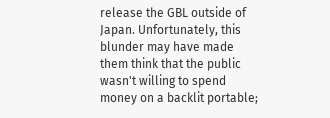release the GBL outside of Japan. Unfortunately, this blunder may have made them think that the public wasn't willing to spend money on a backlit portable;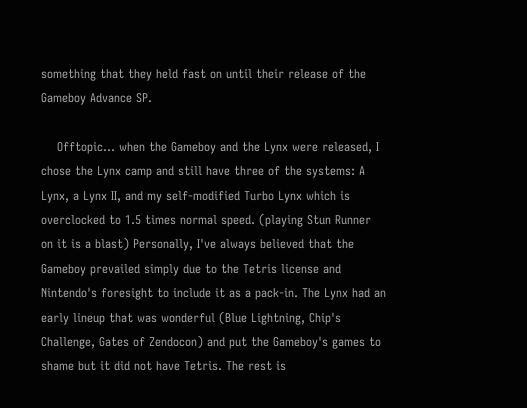something that they held fast on until their release of the Gameboy Advance SP.

    Offtopic... when the Gameboy and the Lynx were released, I chose the Lynx camp and still have three of the systems: A Lynx, a Lynx II, and my self-modified Turbo Lynx which is overclocked to 1.5 times normal speed. (playing Stun Runner on it is a blast) Personally, I've always believed that the Gameboy prevailed simply due to the Tetris license and Nintendo's foresight to include it as a pack-in. The Lynx had an early lineup that was wonderful (Blue Lightning, Chip's Challenge, Gates of Zendocon) and put the Gameboy's games to shame but it did not have Tetris. The rest is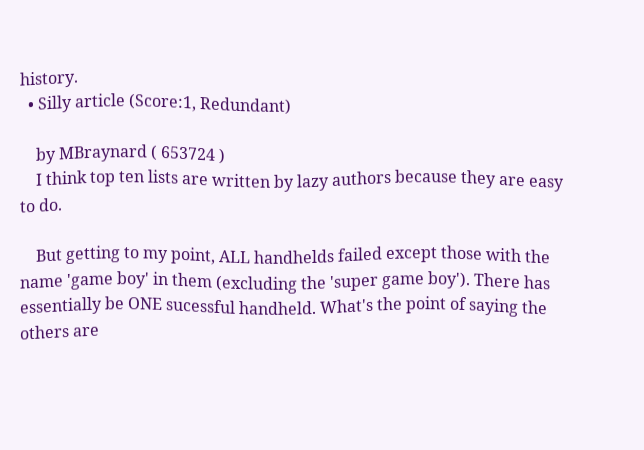history.
  • Silly article (Score:1, Redundant)

    by MBraynard ( 653724 )
    I think top ten lists are written by lazy authors because they are easy to do.

    But getting to my point, ALL handhelds failed except those with the name 'game boy' in them (excluding the 'super game boy'). There has essentially be ONE sucessful handheld. What's the point of saying the others are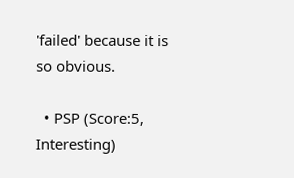'failed' because it is so obvious.

  • PSP (Score:5, Interesting)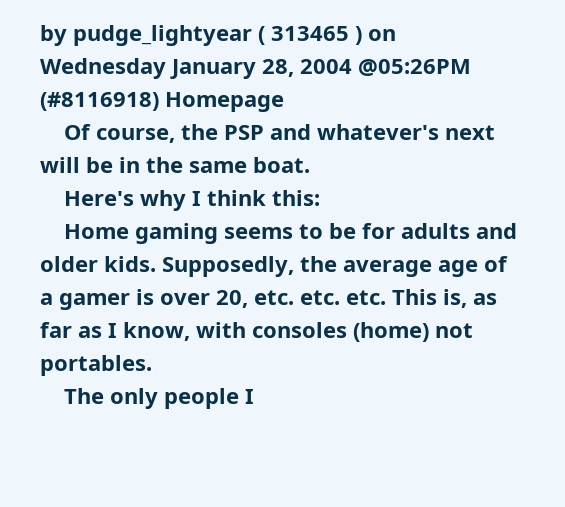by pudge_lightyear ( 313465 ) on Wednesday January 28, 2004 @05:26PM (#8116918) Homepage
    Of course, the PSP and whatever's next will be in the same boat.
    Here's why I think this:
    Home gaming seems to be for adults and older kids. Supposedly, the average age of a gamer is over 20, etc. etc. etc. This is, as far as I know, with consoles (home) not portables.
    The only people I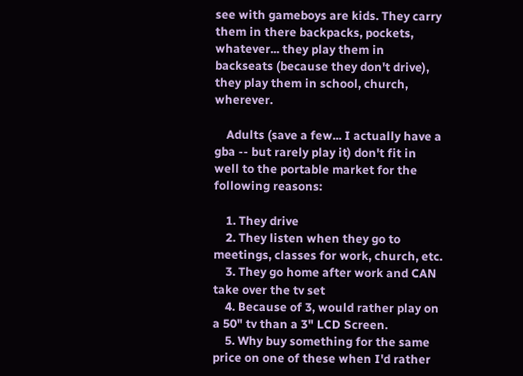see with gameboys are kids. They carry them in there backpacks, pockets, whatever... they play them in backseats (because they don't drive), they play them in school, church, wherever.

    Adults (save a few... I actually have a gba -- but rarely play it) don't fit in well to the portable market for the following reasons:

    1. They drive
    2. They listen when they go to meetings, classes for work, church, etc.
    3. They go home after work and CAN take over the tv set
    4. Because of 3, would rather play on a 50" tv than a 3" LCD Screen.
    5. Why buy something for the same price on one of these when I'd rather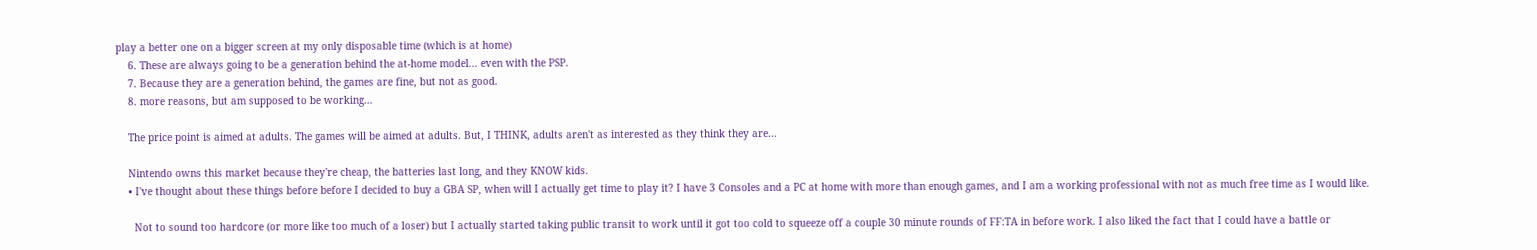play a better one on a bigger screen at my only disposable time (which is at home)
    6. These are always going to be a generation behind the at-home model... even with the PSP.
    7. Because they are a generation behind, the games are fine, but not as good.
    8. more reasons, but am supposed to be working...

    The price point is aimed at adults. The games will be aimed at adults. But, I THINK, adults aren't as interested as they think they are...

    Nintendo owns this market because they're cheap, the batteries last long, and they KNOW kids.
    • I've thought about these things before before I decided to buy a GBA SP, when will I actually get time to play it? I have 3 Consoles and a PC at home with more than enough games, and I am a working professional with not as much free time as I would like.

      Not to sound too hardcore (or more like too much of a loser) but I actually started taking public transit to work until it got too cold to squeeze off a couple 30 minute rounds of FF:TA in before work. I also liked the fact that I could have a battle or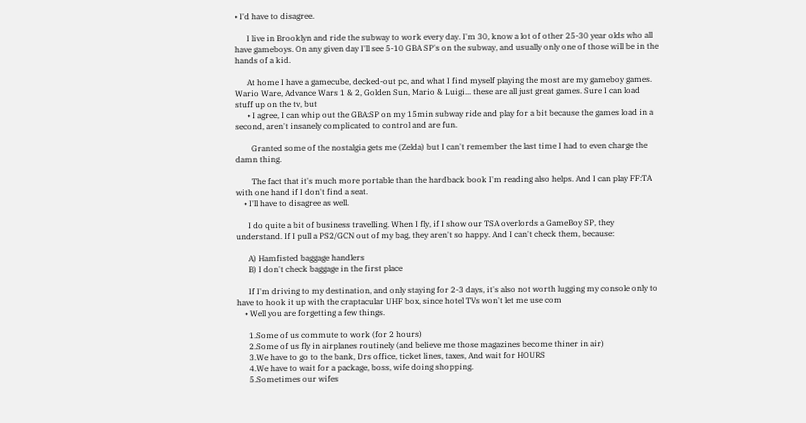• I'd have to disagree.

      I live in Brooklyn and ride the subway to work every day. I'm 30, know a lot of other 25-30 year olds who all have gameboys. On any given day I'll see 5-10 GBA SP's on the subway, and usually only one of those will be in the hands of a kid.

      At home I have a gamecube, decked-out pc, and what I find myself playing the most are my gameboy games. Wario Ware, Advance Wars 1 & 2, Golden Sun, Mario & Luigi... these are all just great games. Sure I can load stuff up on the tv, but
      • I agree, I can whip out the GBA:SP on my 15min subway ride and play for a bit because the games load in a second, aren't insanely complicated to control and are fun.

        Granted some of the nostalgia gets me (Zelda) but I can't remember the last time I had to even charge the damn thing.

        The fact that it's much more portable than the hardback book I'm reading also helps. And I can play FF:TA with one hand if I don't find a seat.
    • I'll have to disagree as well.

      I do quite a bit of business travelling. When I fly, if I show our TSA overlords a GameBoy SP, they understand. If I pull a PS2/GCN out of my bag, they aren't so happy. And I can't check them, because:

      A) Hamfisted baggage handlers
      B) I don't check baggage in the first place

      If I'm driving to my destination, and only staying for 2-3 days, it's also not worth lugging my console only to have to hook it up with the craptacular UHF box, since hotel TVs won't let me use com
    • Well you are forgetting a few things.

      1.Some of us commute to work (for 2 hours)
      2.Some of us fly in airplanes routinely (and believe me those magazines become thiner in air)
      3.We have to go to the bank, Drs office, ticket lines, taxes, And wait for HOURS
      4.We have to wait for a package, boss, wife doing shopping.
      5.Sometimes our wifes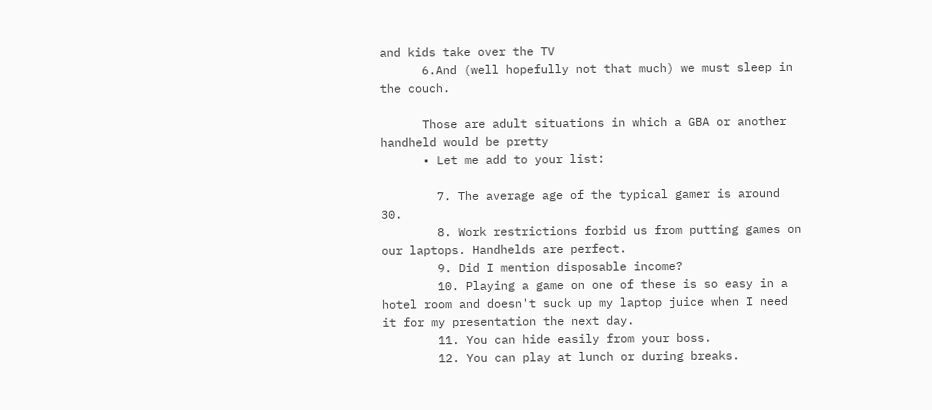and kids take over the TV
      6.And (well hopefully not that much) we must sleep in the couch.

      Those are adult situations in which a GBA or another handheld would be pretty
      • Let me add to your list:

        7. The average age of the typical gamer is around 30.
        8. Work restrictions forbid us from putting games on our laptops. Handhelds are perfect.
        9. Did I mention disposable income?
        10. Playing a game on one of these is so easy in a hotel room and doesn't suck up my laptop juice when I need it for my presentation the next day.
        11. You can hide easily from your boss.
        12. You can play at lunch or during breaks.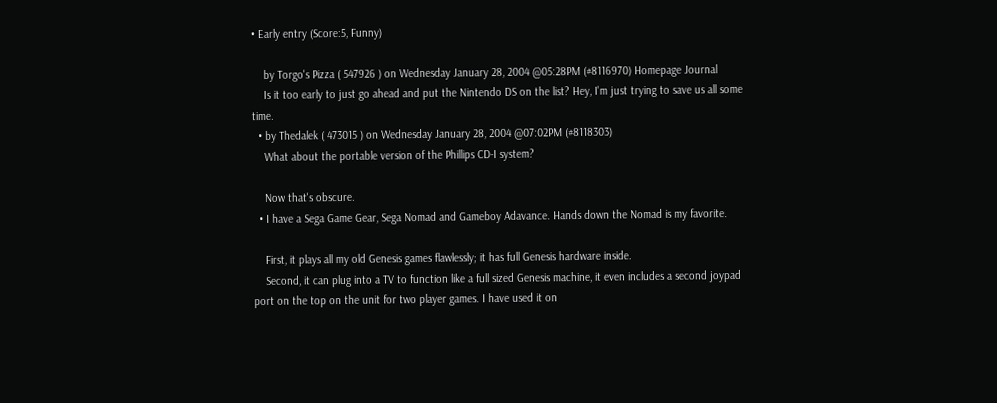• Early entry (Score:5, Funny)

    by Torgo's Pizza ( 547926 ) on Wednesday January 28, 2004 @05:28PM (#8116970) Homepage Journal
    Is it too early to just go ahead and put the Nintendo DS on the list? Hey, I'm just trying to save us all some time.
  • by Thedalek ( 473015 ) on Wednesday January 28, 2004 @07:02PM (#8118303)
    What about the portable version of the Phillips CD-I system?

    Now that's obscure.
  • I have a Sega Game Gear, Sega Nomad and Gameboy Adavance. Hands down the Nomad is my favorite.

    First, it plays all my old Genesis games flawlessly; it has full Genesis hardware inside.
    Second, it can plug into a TV to function like a full sized Genesis machine, it even includes a second joypad port on the top on the unit for two player games. I have used it on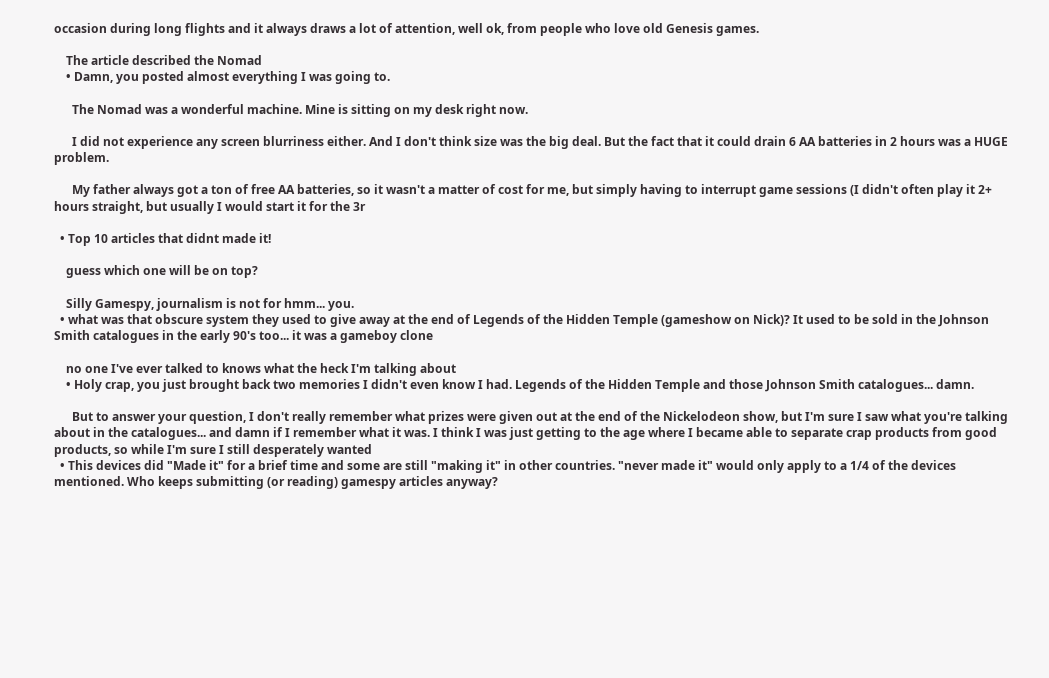occasion during long flights and it always draws a lot of attention, well ok, from people who love old Genesis games.

    The article described the Nomad
    • Damn, you posted almost everything I was going to.

      The Nomad was a wonderful machine. Mine is sitting on my desk right now.

      I did not experience any screen blurriness either. And I don't think size was the big deal. But the fact that it could drain 6 AA batteries in 2 hours was a HUGE problem.

      My father always got a ton of free AA batteries, so it wasn't a matter of cost for me, but simply having to interrupt game sessions (I didn't often play it 2+ hours straight, but usually I would start it for the 3r

  • Top 10 articles that didnt made it!

    guess which one will be on top?

    Silly Gamespy, journalism is not for hmm... you.
  • what was that obscure system they used to give away at the end of Legends of the Hidden Temple (gameshow on Nick)? It used to be sold in the Johnson Smith catalogues in the early 90's too... it was a gameboy clone

    no one I've ever talked to knows what the heck I'm talking about
    • Holy crap, you just brought back two memories I didn't even know I had. Legends of the Hidden Temple and those Johnson Smith catalogues... damn.

      But to answer your question, I don't really remember what prizes were given out at the end of the Nickelodeon show, but I'm sure I saw what you're talking about in the catalogues... and damn if I remember what it was. I think I was just getting to the age where I became able to separate crap products from good products, so while I'm sure I still desperately wanted
  • This devices did "Made it" for a brief time and some are still "making it" in other countries. "never made it" would only apply to a 1/4 of the devices mentioned. Who keeps submitting (or reading) gamespy articles anyway?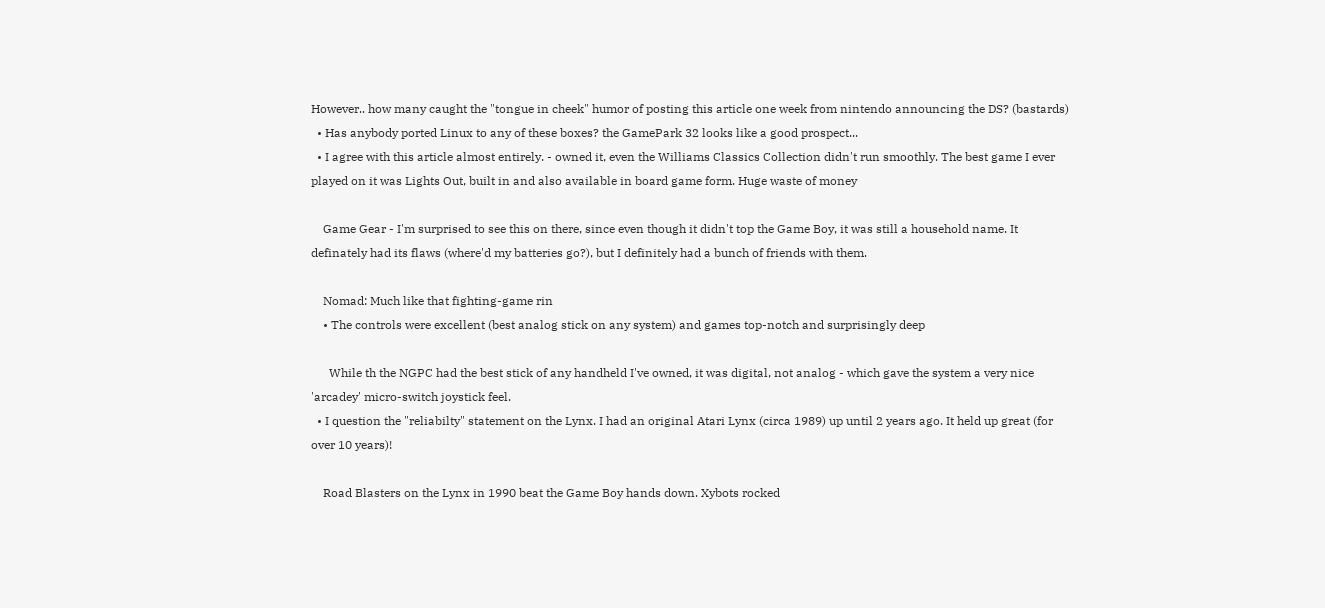However.. how many caught the "tongue in cheek" humor of posting this article one week from nintendo announcing the DS? (bastards)
  • Has anybody ported Linux to any of these boxes? the GamePark 32 looks like a good prospect...
  • I agree with this article almost entirely. - owned it, even the Williams Classics Collection didn't run smoothly. The best game I ever played on it was Lights Out, built in and also available in board game form. Huge waste of money

    Game Gear - I'm surprised to see this on there, since even though it didn't top the Game Boy, it was still a household name. It definately had its flaws (where'd my batteries go?), but I definitely had a bunch of friends with them.

    Nomad: Much like that fighting-game rin
    • The controls were excellent (best analog stick on any system) and games top-notch and surprisingly deep

      While th the NGPC had the best stick of any handheld I've owned, it was digital, not analog - which gave the system a very nice 'arcadey' micro-switch joystick feel.
  • I question the "reliabilty" statement on the Lynx. I had an original Atari Lynx (circa 1989) up until 2 years ago. It held up great (for over 10 years)!

    Road Blasters on the Lynx in 1990 beat the Game Boy hands down. Xybots rocked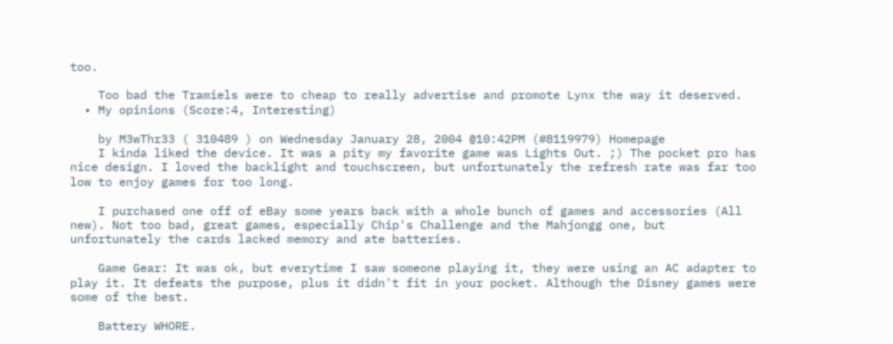too.

    Too bad the Tramiels were to cheap to really advertise and promote Lynx the way it deserved.
  • My opinions (Score:4, Interesting)

    by M3wThr33 ( 310489 ) on Wednesday January 28, 2004 @10:42PM (#8119979) Homepage
    I kinda liked the device. It was a pity my favorite game was Lights Out. ;) The pocket pro has nice design. I loved the backlight and touchscreen, but unfortunately the refresh rate was far too low to enjoy games for too long.

    I purchased one off of eBay some years back with a whole bunch of games and accessories (All new). Not too bad, great games, especially Chip's Challenge and the Mahjongg one, but unfortunately the cards lacked memory and ate batteries.

    Game Gear: It was ok, but everytime I saw someone playing it, they were using an AC adapter to play it. It defeats the purpose, plus it didn't fit in your pocket. Although the Disney games were some of the best.

    Battery WHORE.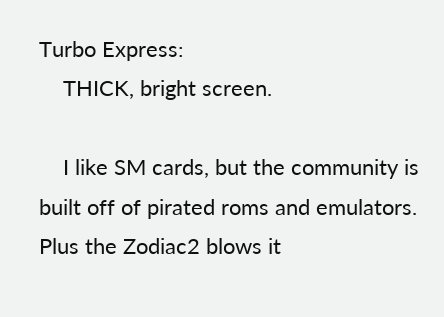Turbo Express:
    THICK, bright screen.

    I like SM cards, but the community is built off of pirated roms and emulators. Plus the Zodiac2 blows it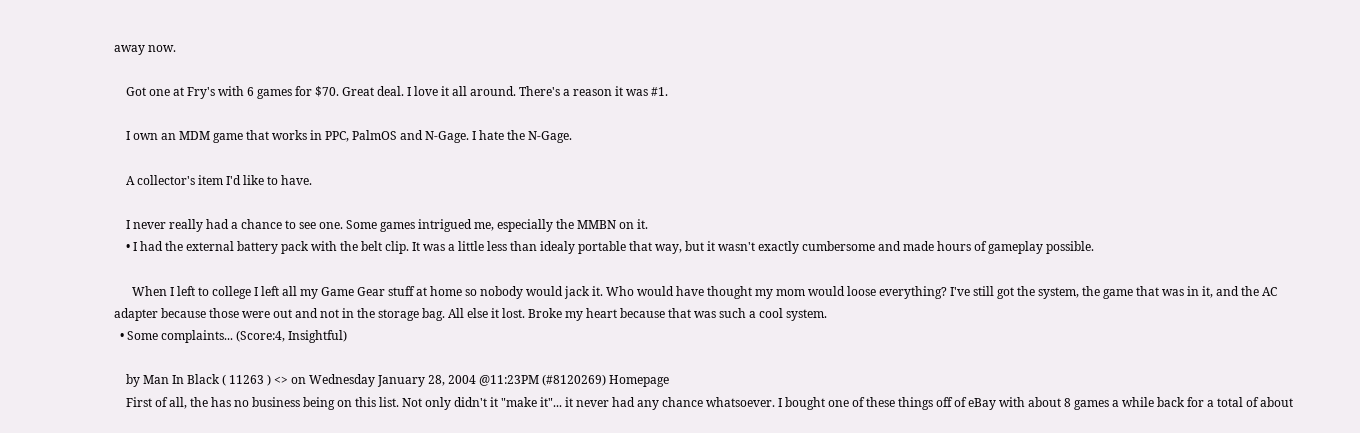away now.

    Got one at Fry's with 6 games for $70. Great deal. I love it all around. There's a reason it was #1.

    I own an MDM game that works in PPC, PalmOS and N-Gage. I hate the N-Gage.

    A collector's item I'd like to have.

    I never really had a chance to see one. Some games intrigued me, especially the MMBN on it.
    • I had the external battery pack with the belt clip. It was a little less than idealy portable that way, but it wasn't exactly cumbersome and made hours of gameplay possible.

      When I left to college I left all my Game Gear stuff at home so nobody would jack it. Who would have thought my mom would loose everything? I've still got the system, the game that was in it, and the AC adapter because those were out and not in the storage bag. All else it lost. Broke my heart because that was such a cool system.
  • Some complaints... (Score:4, Insightful)

    by Man In Black ( 11263 ) <> on Wednesday January 28, 2004 @11:23PM (#8120269) Homepage
    First of all, the has no business being on this list. Not only didn't it "make it"... it never had any chance whatsoever. I bought one of these things off of eBay with about 8 games a while back for a total of about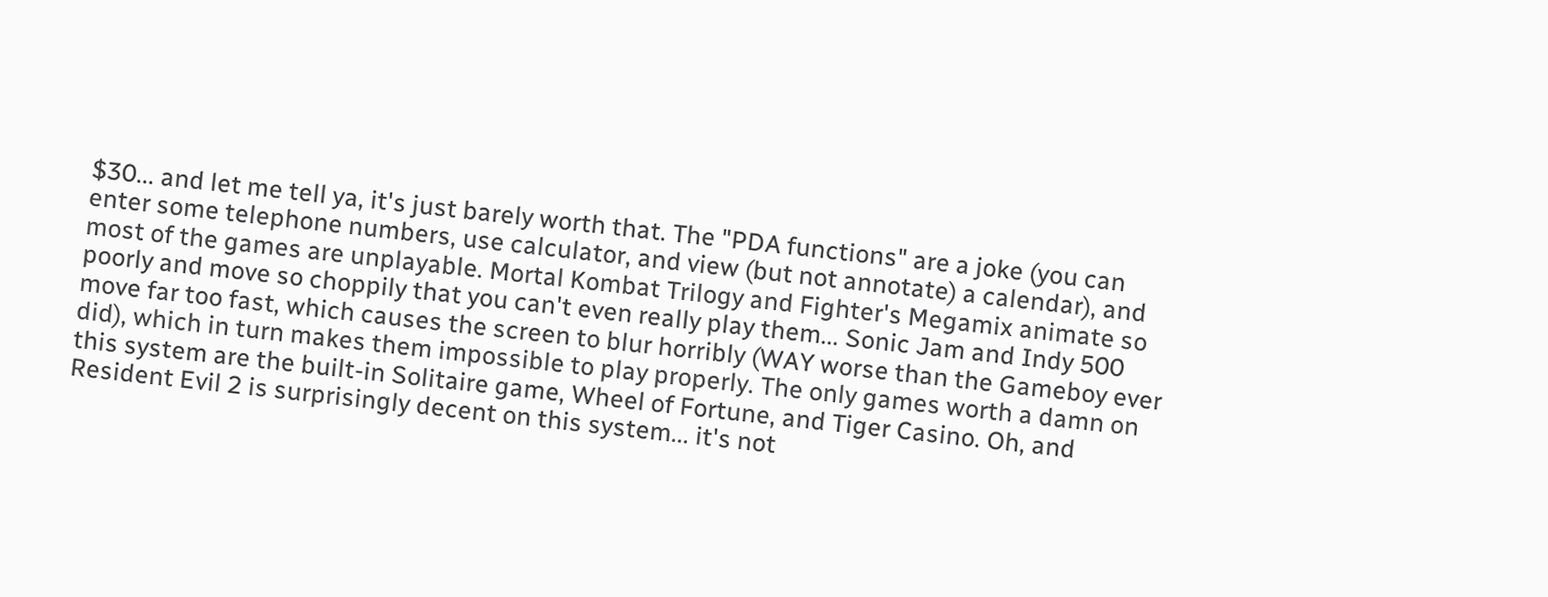$30... and let me tell ya, it's just barely worth that. The "PDA functions" are a joke (you can enter some telephone numbers, use calculator, and view (but not annotate) a calendar), and most of the games are unplayable. Mortal Kombat Trilogy and Fighter's Megamix animate so poorly and move so choppily that you can't even really play them... Sonic Jam and Indy 500 move far too fast, which causes the screen to blur horribly (WAY worse than the Gameboy ever did), which in turn makes them impossible to play properly. The only games worth a damn on this system are the built-in Solitaire game, Wheel of Fortune, and Tiger Casino. Oh, and Resident Evil 2 is surprisingly decent on this system... it's not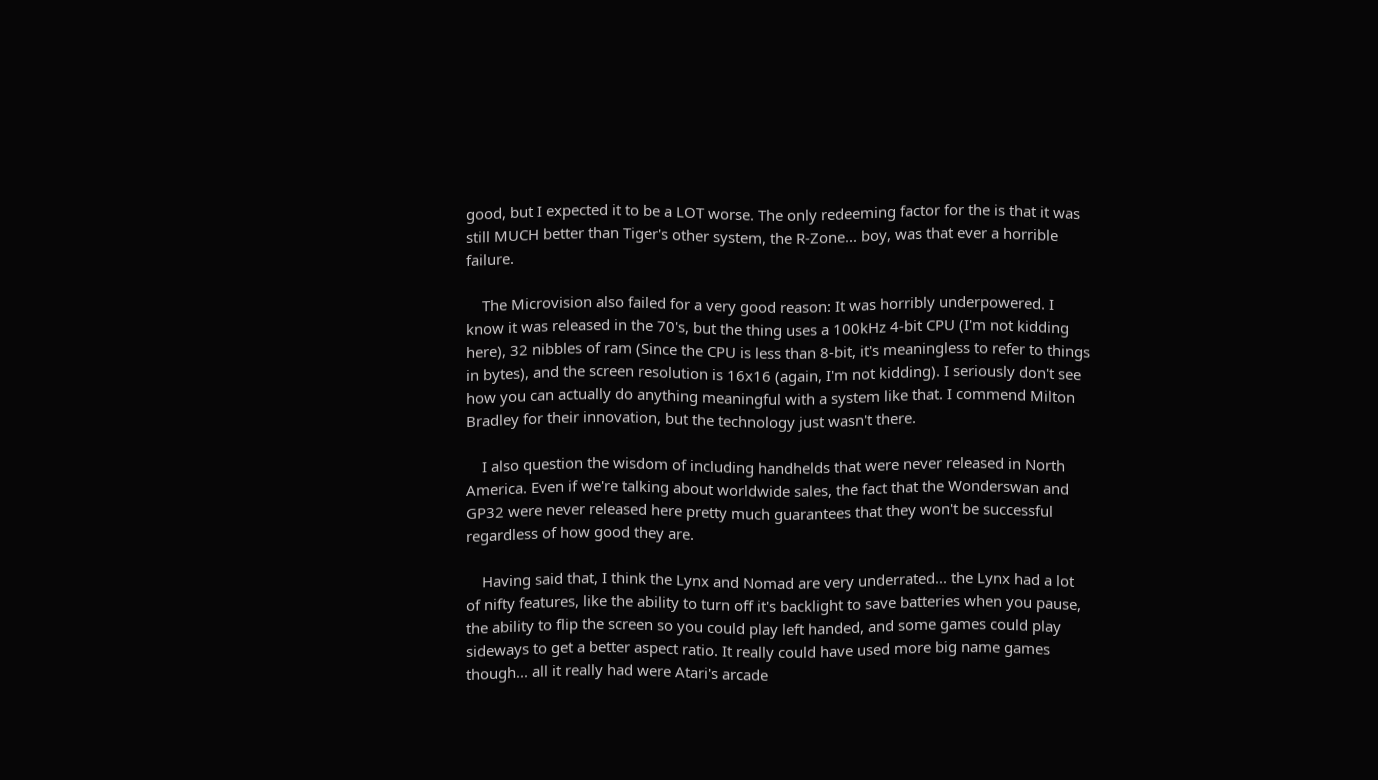good, but I expected it to be a LOT worse. The only redeeming factor for the is that it was still MUCH better than Tiger's other system, the R-Zone... boy, was that ever a horrible failure.

    The Microvision also failed for a very good reason: It was horribly underpowered. I know it was released in the 70's, but the thing uses a 100kHz 4-bit CPU (I'm not kidding here), 32 nibbles of ram (Since the CPU is less than 8-bit, it's meaningless to refer to things in bytes), and the screen resolution is 16x16 (again, I'm not kidding). I seriously don't see how you can actually do anything meaningful with a system like that. I commend Milton Bradley for their innovation, but the technology just wasn't there.

    I also question the wisdom of including handhelds that were never released in North America. Even if we're talking about worldwide sales, the fact that the Wonderswan and GP32 were never released here pretty much guarantees that they won't be successful regardless of how good they are.

    Having said that, I think the Lynx and Nomad are very underrated... the Lynx had a lot of nifty features, like the ability to turn off it's backlight to save batteries when you pause, the ability to flip the screen so you could play left handed, and some games could play sideways to get a better aspect ratio. It really could have used more big name games though... all it really had were Atari's arcade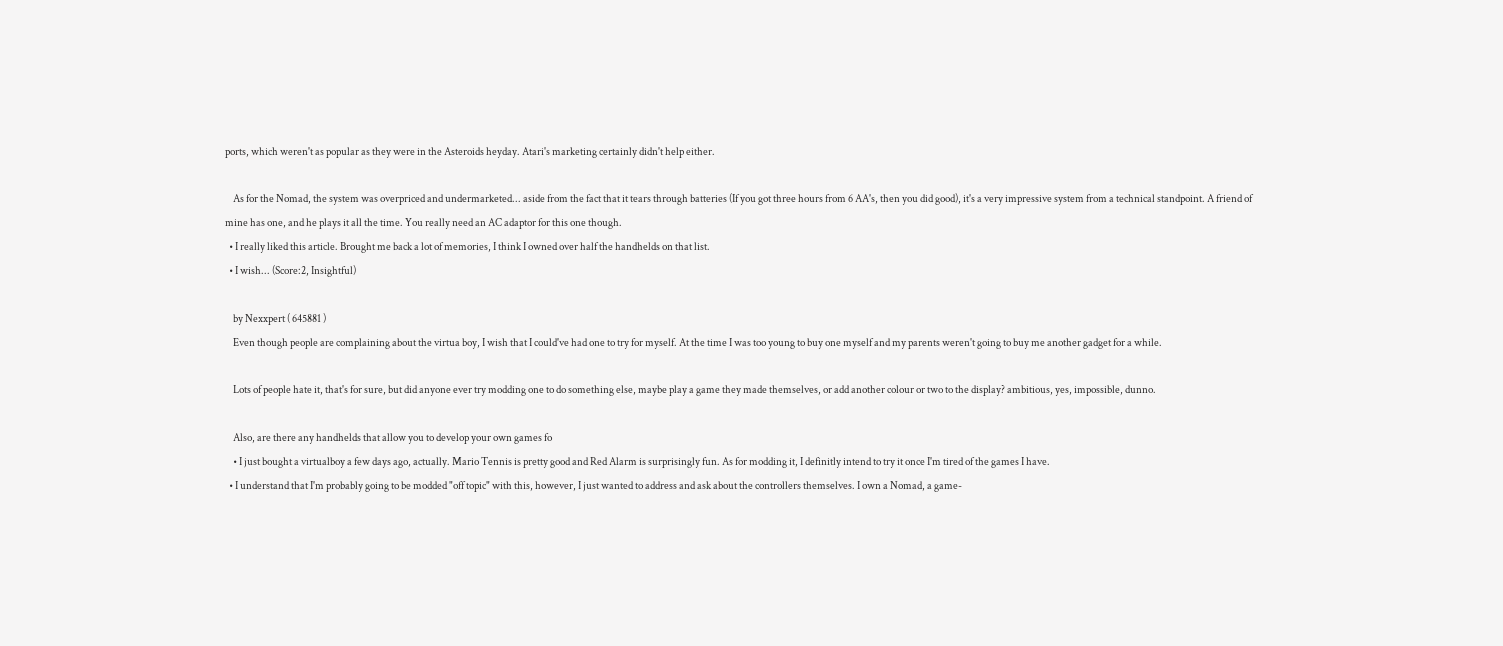ports, which weren't as popular as they were in the Asteroids heyday. Atari's marketing certainly didn't help either.

    As for the Nomad, the system was overpriced and undermarketed... aside from the fact that it tears through batteries (If you got three hours from 6 AA's, then you did good), it's a very impressive system from a technical standpoint. A friend of mine has one, and he plays it all the time. You really need an AC adaptor for this one though.
  • I really liked this article. Brought me back a lot of memories, I think I owned over half the handhelds on that list.
  • I wish... (Score:2, Insightful)

    by Nexxpert ( 645881 )
    Even though people are complaining about the virtua boy, I wish that I could've had one to try for myself. At the time I was too young to buy one myself and my parents weren't going to buy me another gadget for a while.

    Lots of people hate it, that's for sure, but did anyone ever try modding one to do something else, maybe play a game they made themselves, or add another colour or two to the display? ambitious, yes, impossible, dunno.

    Also, are there any handhelds that allow you to develop your own games fo
    • I just bought a virtualboy a few days ago, actually. Mario Tennis is pretty good and Red Alarm is surprisingly fun. As for modding it, I definitly intend to try it once I'm tired of the games I have.
  • I understand that I'm probably going to be modded "off topic" with this, however, I just wanted to address and ask about the controllers themselves. I own a Nomad, a game-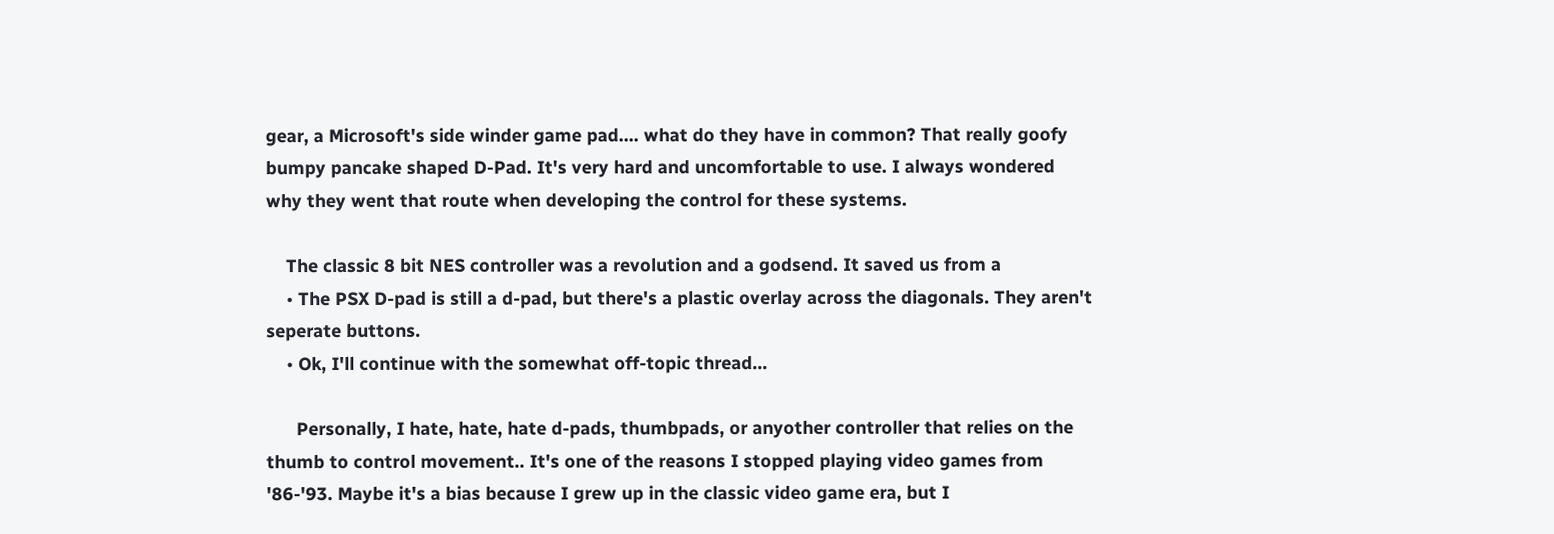gear, a Microsoft's side winder game pad.... what do they have in common? That really goofy bumpy pancake shaped D-Pad. It's very hard and uncomfortable to use. I always wondered why they went that route when developing the control for these systems.

    The classic 8 bit NES controller was a revolution and a godsend. It saved us from a
    • The PSX D-pad is still a d-pad, but there's a plastic overlay across the diagonals. They aren't seperate buttons.
    • Ok, I'll continue with the somewhat off-topic thread...

      Personally, I hate, hate, hate d-pads, thumbpads, or anyother controller that relies on the thumb to control movement.. It's one of the reasons I stopped playing video games from '86-'93. Maybe it's a bias because I grew up in the classic video game era, but I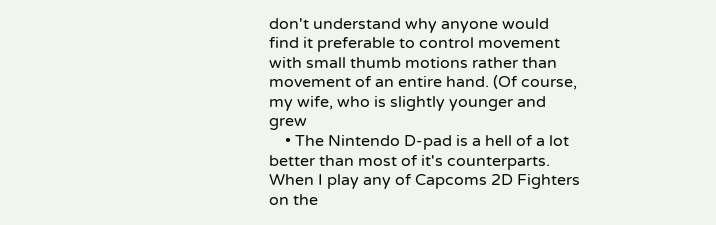don't understand why anyone would find it preferable to control movement with small thumb motions rather than movement of an entire hand. (Of course, my wife, who is slightly younger and grew
    • The Nintendo D-pad is a hell of a lot better than most of it's counterparts. When I play any of Capcoms 2D Fighters on the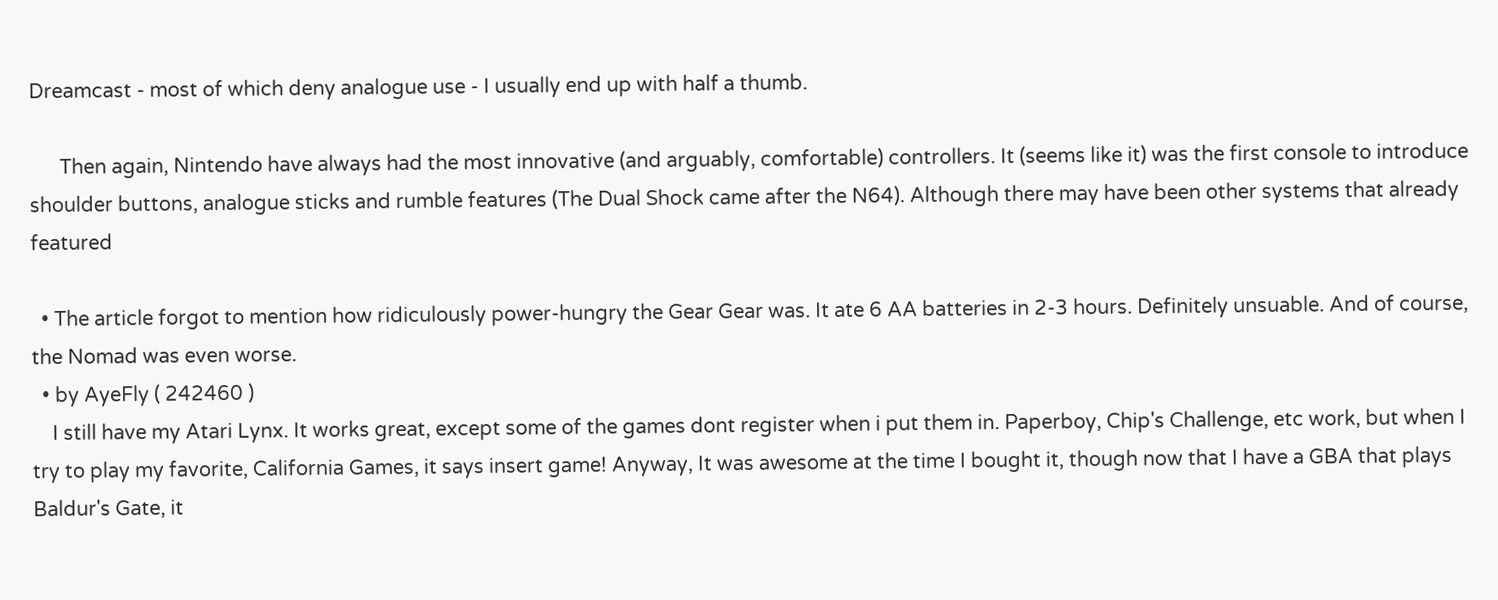Dreamcast - most of which deny analogue use - I usually end up with half a thumb.

      Then again, Nintendo have always had the most innovative (and arguably, comfortable) controllers. It (seems like it) was the first console to introduce shoulder buttons, analogue sticks and rumble features (The Dual Shock came after the N64). Although there may have been other systems that already featured

  • The article forgot to mention how ridiculously power-hungry the Gear Gear was. It ate 6 AA batteries in 2-3 hours. Definitely unsuable. And of course, the Nomad was even worse.
  • by AyeFly ( 242460 )
    I still have my Atari Lynx. It works great, except some of the games dont register when i put them in. Paperboy, Chip's Challenge, etc work, but when I try to play my favorite, California Games, it says insert game! Anyway, It was awesome at the time I bought it, though now that I have a GBA that plays Baldur's Gate, it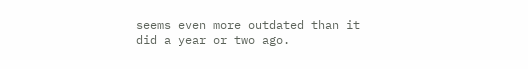seems even more outdated than it did a year or two ago.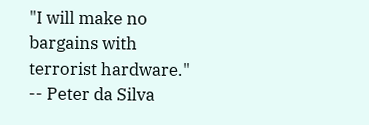"I will make no bargains with terrorist hardware." -- Peter da Silva